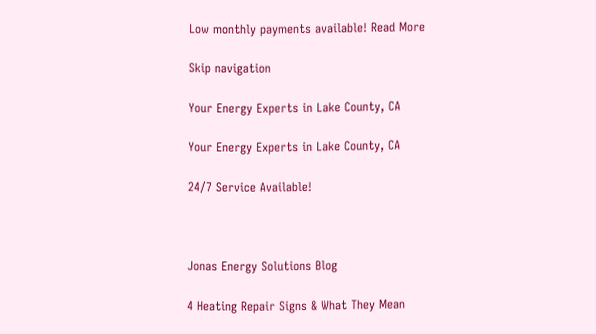Low monthly payments available! Read More

Skip navigation

Your Energy Experts in Lake County, CA

Your Energy Experts in Lake County, CA

24/7 Service Available!



Jonas Energy Solutions Blog

4 Heating Repair Signs & What They Mean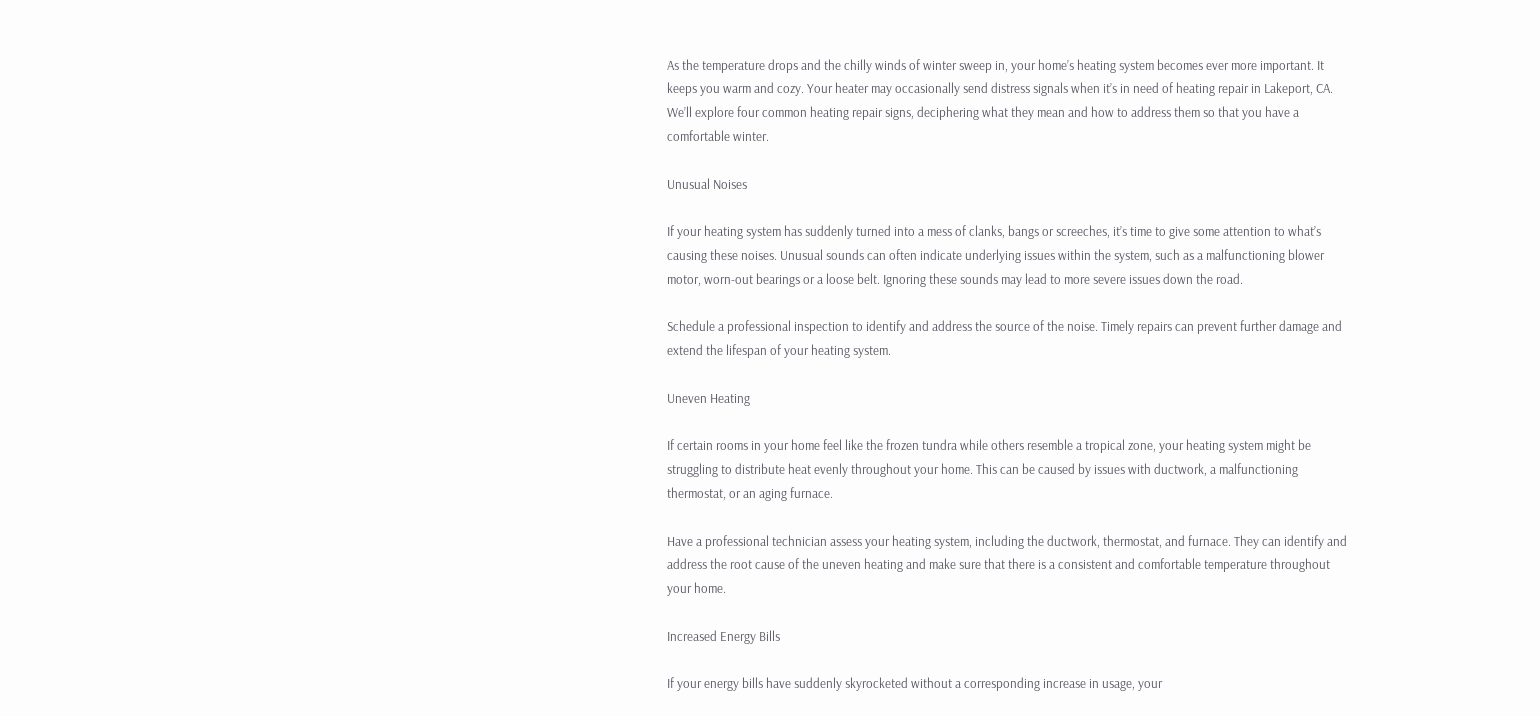As the temperature drops and the chilly winds of winter sweep in, your home’s heating system becomes ever more important. It keeps you warm and cozy. Your heater may occasionally send distress signals when it’s in need of heating repair in Lakeport, CA. We’ll explore four common heating repair signs, deciphering what they mean and how to address them so that you have a comfortable winter.

Unusual Noises

If your heating system has suddenly turned into a mess of clanks, bangs or screeches, it’s time to give some attention to what’s causing these noises. Unusual sounds can often indicate underlying issues within the system, such as a malfunctioning blower motor, worn-out bearings or a loose belt. Ignoring these sounds may lead to more severe issues down the road.

Schedule a professional inspection to identify and address the source of the noise. Timely repairs can prevent further damage and extend the lifespan of your heating system.

Uneven Heating

If certain rooms in your home feel like the frozen tundra while others resemble a tropical zone, your heating system might be struggling to distribute heat evenly throughout your home. This can be caused by issues with ductwork, a malfunctioning thermostat, or an aging furnace.

Have a professional technician assess your heating system, including the ductwork, thermostat, and furnace. They can identify and address the root cause of the uneven heating and make sure that there is a consistent and comfortable temperature throughout your home.

Increased Energy Bills

If your energy bills have suddenly skyrocketed without a corresponding increase in usage, your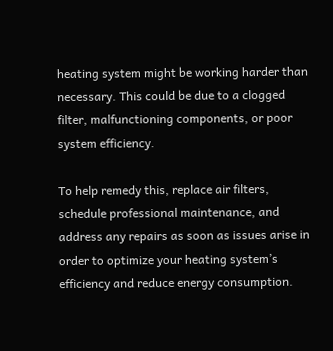heating system might be working harder than necessary. This could be due to a clogged filter, malfunctioning components, or poor system efficiency.

To help remedy this, replace air filters, schedule professional maintenance, and address any repairs as soon as issues arise in order to optimize your heating system’s efficiency and reduce energy consumption.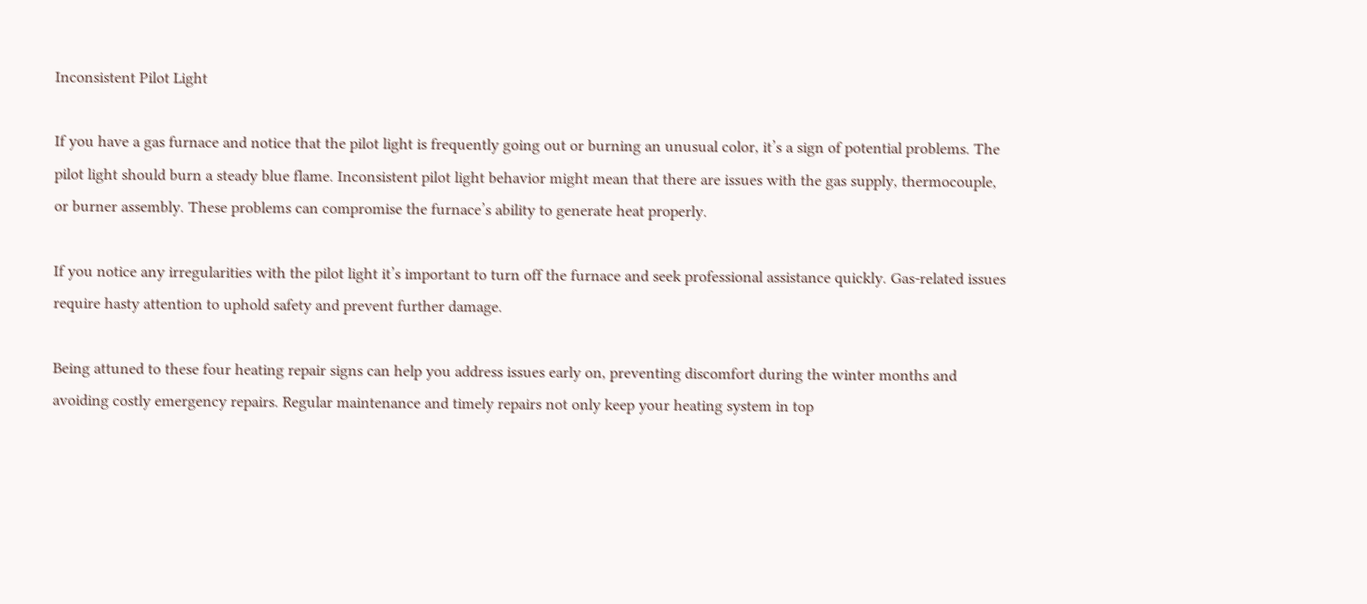Inconsistent Pilot Light

If you have a gas furnace and notice that the pilot light is frequently going out or burning an unusual color, it’s a sign of potential problems. The pilot light should burn a steady blue flame. Inconsistent pilot light behavior might mean that there are issues with the gas supply, thermocouple, or burner assembly. These problems can compromise the furnace’s ability to generate heat properly.

If you notice any irregularities with the pilot light it’s important to turn off the furnace and seek professional assistance quickly. Gas-related issues require hasty attention to uphold safety and prevent further damage.

Being attuned to these four heating repair signs can help you address issues early on, preventing discomfort during the winter months and avoiding costly emergency repairs. Regular maintenance and timely repairs not only keep your heating system in top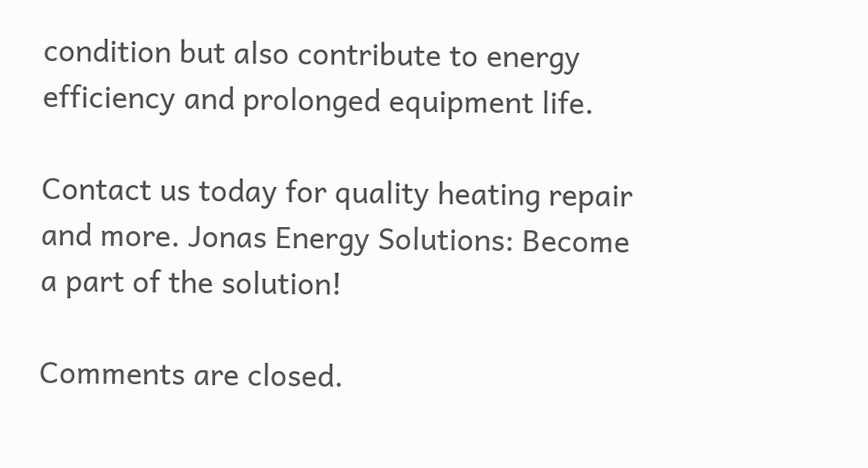condition but also contribute to energy efficiency and prolonged equipment life.

Contact us today for quality heating repair and more. Jonas Energy Solutions: Become a part of the solution!

Comments are closed.